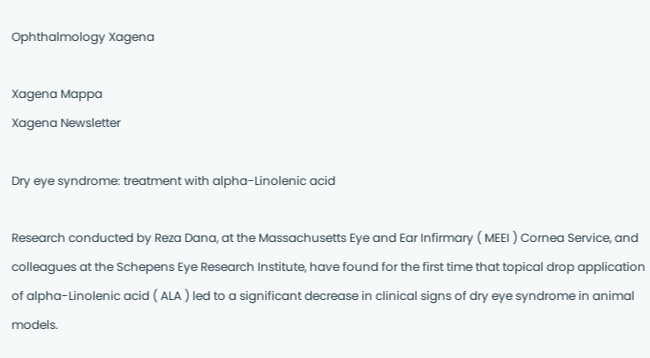Ophthalmology Xagena

Xagena Mappa
Xagena Newsletter

Dry eye syndrome: treatment with alpha-Linolenic acid

Research conducted by Reza Dana, at the Massachusetts Eye and Ear Infirmary ( MEEI ) Cornea Service, and colleagues at the Schepens Eye Research Institute, have found for the first time that topical drop application of alpha-Linolenic acid ( ALA ) led to a significant decrease in clinical signs of dry eye syndrome in animal models.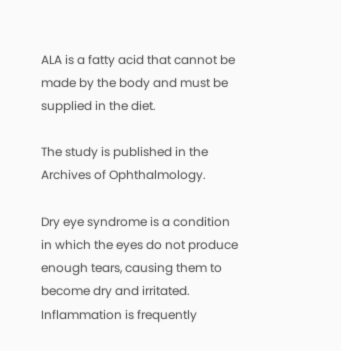ALA is a fatty acid that cannot be made by the body and must be supplied in the diet.

The study is published in the Archives of Ophthalmology.

Dry eye syndrome is a condition in which the eyes do not produce enough tears, causing them to become dry and irritated. Inflammation is frequently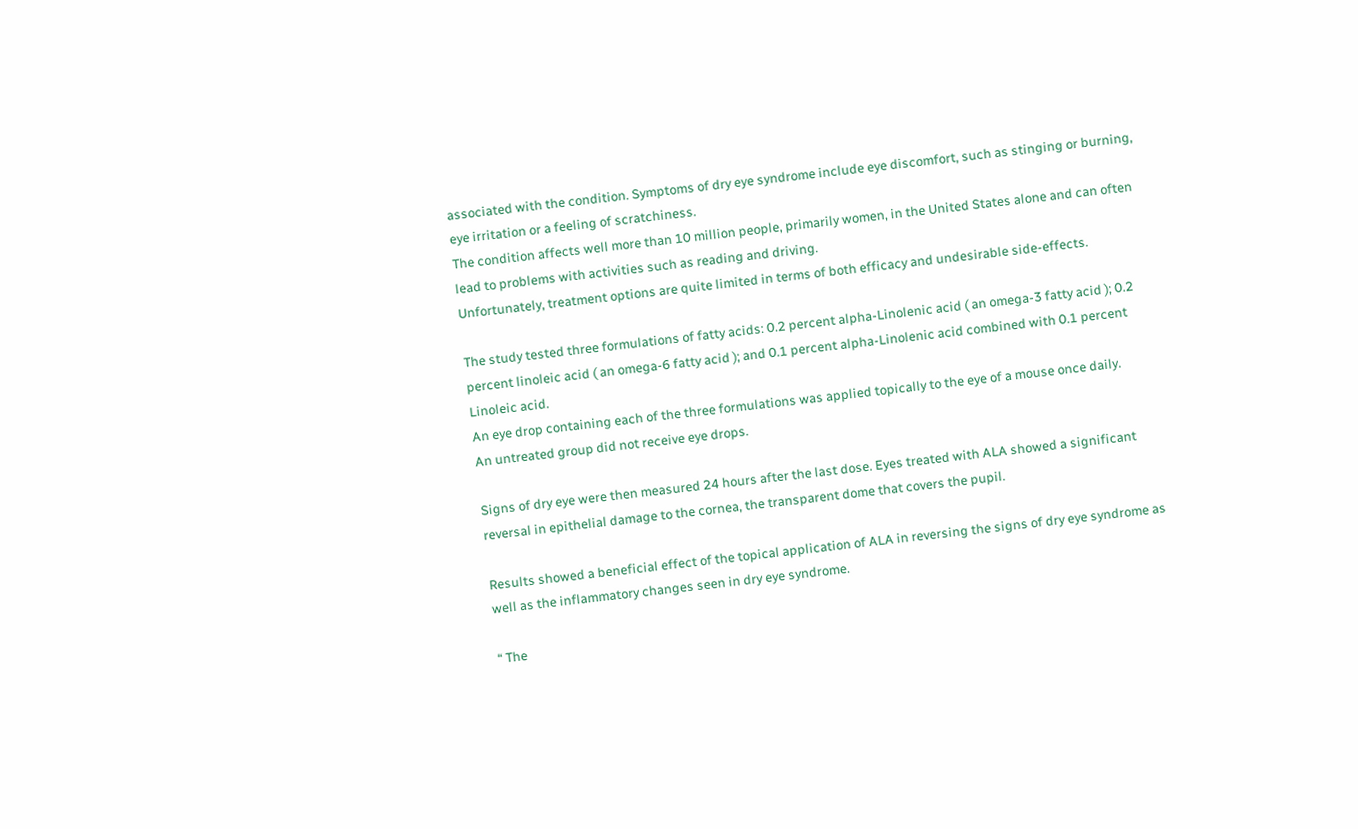associated with the condition. Symptoms of dry eye syndrome include eye discomfort, such as stinging or burning, eye irritation or a feeling of scratchiness.
The condition affects well more than 10 million people, primarily women, in the United States alone and can often lead to problems with activities such as reading and driving.
Unfortunately, treatment options are quite limited in terms of both efficacy and undesirable side-effects.

The study tested three formulations of fatty acids: 0.2 percent alpha-Linolenic acid ( an omega-3 fatty acid ); 0.2 percent linoleic acid ( an omega-6 fatty acid ); and 0.1 percent alpha-Linolenic acid combined with 0.1 percent Linoleic acid.
An eye drop containing each of the three formulations was applied topically to the eye of a mouse once daily.
An untreated group did not receive eye drops.

Signs of dry eye were then measured 24 hours after the last dose. Eyes treated with ALA showed a significant reversal in epithelial damage to the cornea, the transparent dome that covers the pupil.

Results showed a beneficial effect of the topical application of ALA in reversing the signs of dry eye syndrome as well as the inflammatory changes seen in dry eye syndrome.

“ The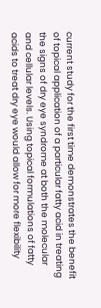current study for the first time demonstrates the benefit of topical application of a particular fatty acid in treating the signs of dry eye syndrome at both the molecular and cellular levels. Using topical formulations of fatty acids to treat dry eye would allow for more flexibility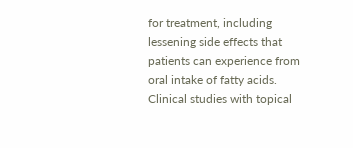for treatment, including lessening side effects that patients can experience from oral intake of fatty acids. Clinical studies with topical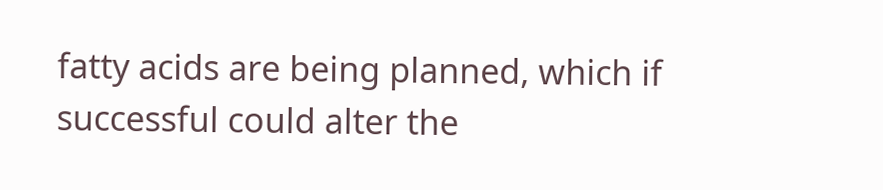fatty acids are being planned, which if successful could alter the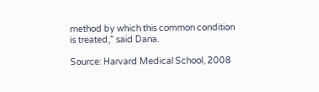method by which this common condition is treated,” said Dana.

Source: Harvard Medical School, 2008